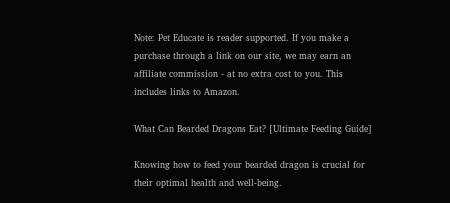Note: Pet Educate is reader supported. If you make a purchase through a link on our site, we may earn an affiliate commission - at no extra cost to you. This includes links to Amazon.

What Can Bearded Dragons Eat? [Ultimate Feeding Guide]

Knowing how to feed your bearded dragon is crucial for their optimal health and well-being.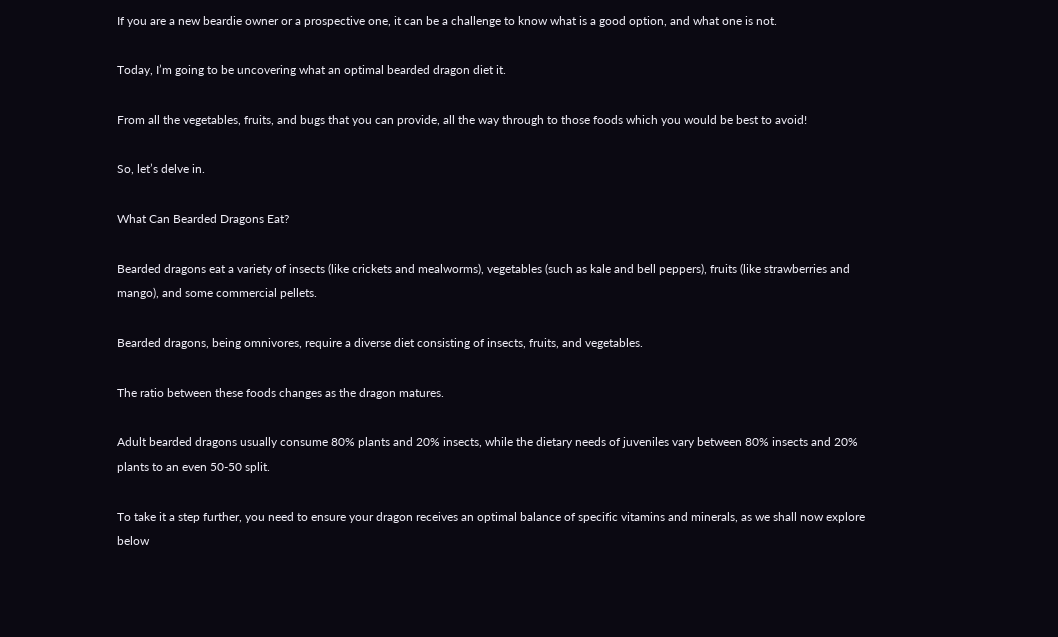If you are a new beardie owner or a prospective one, it can be a challenge to know what is a good option, and what one is not.

Today, I’m going to be uncovering what an optimal bearded dragon diet it.

From all the vegetables, fruits, and bugs that you can provide, all the way through to those foods which you would be best to avoid!

So, let’s delve in.

What Can Bearded Dragons Eat?

Bearded dragons eat a variety of insects (like crickets and mealworms), vegetables (such as kale and bell peppers), fruits (like strawberries and mango), and some commercial pellets.

Bearded dragons, being omnivores, require a diverse diet consisting of insects, fruits, and vegetables.

The ratio between these foods changes as the dragon matures.

Adult bearded dragons usually consume 80% plants and 20% insects, while the dietary needs of juveniles vary between 80% insects and 20% plants to an even 50-50 split.

To take it a step further, you need to ensure your dragon receives an optimal balance of specific vitamins and minerals, as we shall now explore below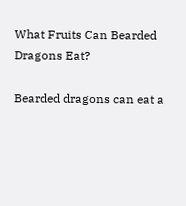What Fruits Can Bearded Dragons Eat?

Bearded dragons can eat a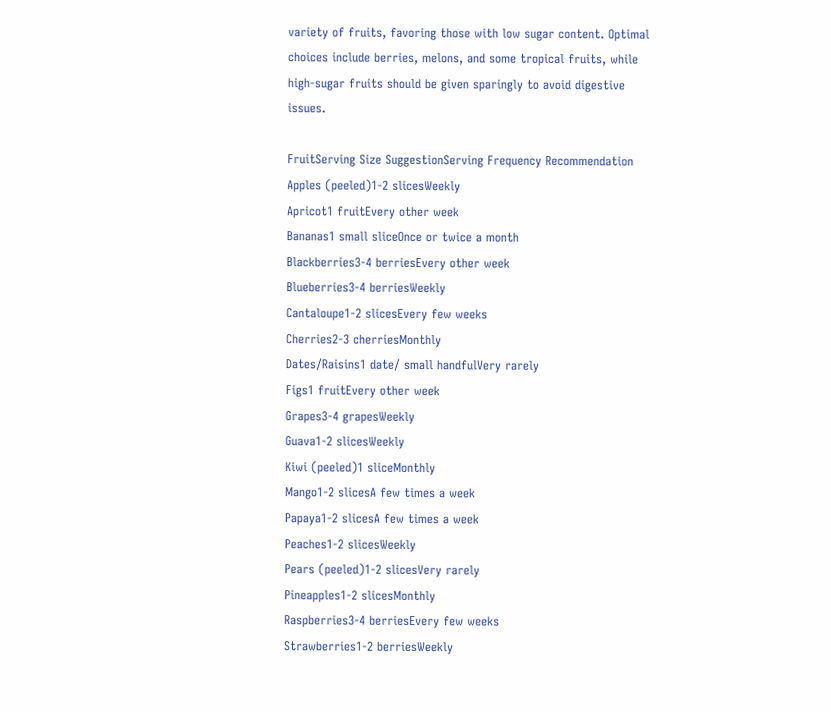variety of fruits, favoring those with low sugar content. Optimal choices include berries, melons, and some tropical fruits, while high-sugar fruits should be given sparingly to avoid digestive issues.

FruitServing Size SuggestionServing Frequency Recommendation
Apples (peeled)1-2 slicesWeekly
Apricot1 fruitEvery other week
Bananas1 small sliceOnce or twice a month
Blackberries3-4 berriesEvery other week
Blueberries3-4 berriesWeekly
Cantaloupe1-2 slicesEvery few weeks
Cherries2-3 cherriesMonthly
Dates/Raisins1 date/ small handfulVery rarely
Figs1 fruitEvery other week
Grapes3-4 grapesWeekly
Guava1-2 slicesWeekly
Kiwi (peeled)1 sliceMonthly
Mango1-2 slicesA few times a week
Papaya1-2 slicesA few times a week
Peaches1-2 slicesWeekly
Pears (peeled)1-2 slicesVery rarely
Pineapples1-2 slicesMonthly
Raspberries3-4 berriesEvery few weeks
Strawberries1-2 berriesWeekly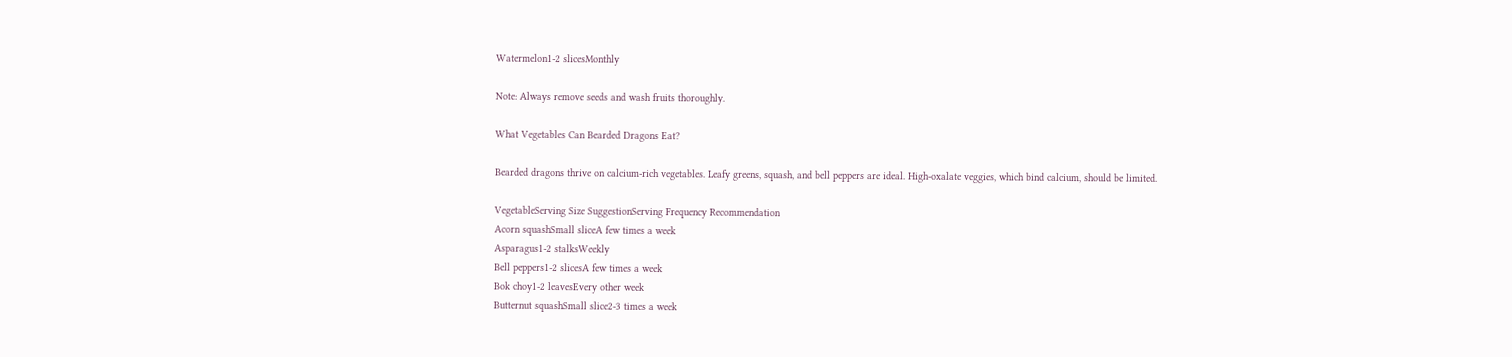Watermelon1-2 slicesMonthly

Note: Always remove seeds and wash fruits thoroughly.

What Vegetables Can Bearded Dragons Eat?

Bearded dragons thrive on calcium-rich vegetables. Leafy greens, squash, and bell peppers are ideal. High-oxalate veggies, which bind calcium, should be limited.

VegetableServing Size SuggestionServing Frequency Recommendation
Acorn squashSmall sliceA few times a week
Asparagus1-2 stalksWeekly
Bell peppers1-2 slicesA few times a week
Bok choy1-2 leavesEvery other week
Butternut squashSmall slice2-3 times a week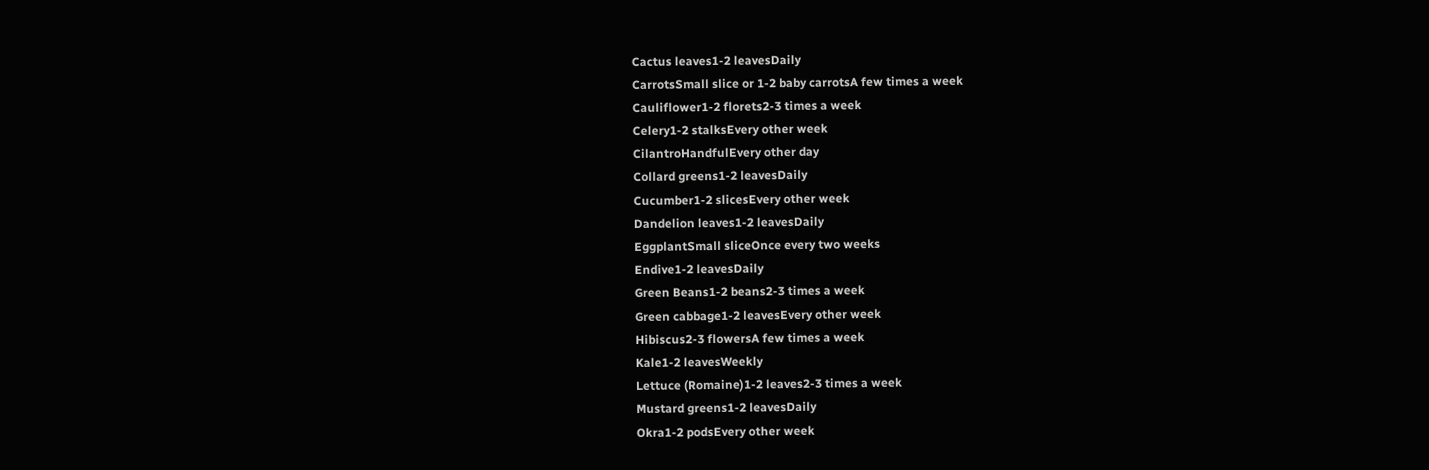Cactus leaves1-2 leavesDaily
CarrotsSmall slice or 1-2 baby carrotsA few times a week
Cauliflower1-2 florets2-3 times a week
Celery1-2 stalksEvery other week
CilantroHandfulEvery other day
Collard greens1-2 leavesDaily
Cucumber1-2 slicesEvery other week
Dandelion leaves1-2 leavesDaily
EggplantSmall sliceOnce every two weeks
Endive1-2 leavesDaily
Green Beans1-2 beans2-3 times a week
Green cabbage1-2 leavesEvery other week
Hibiscus2-3 flowersA few times a week
Kale1-2 leavesWeekly
Lettuce (Romaine)1-2 leaves2-3 times a week
Mustard greens1-2 leavesDaily
Okra1-2 podsEvery other week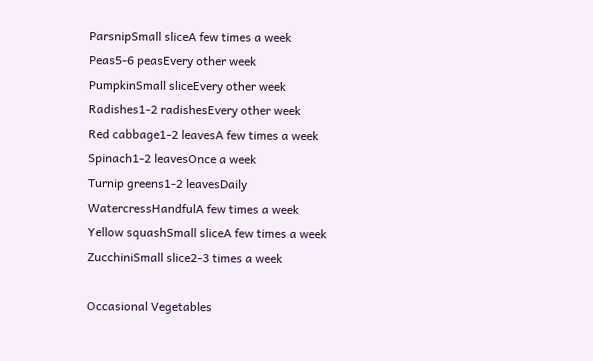ParsnipSmall sliceA few times a week
Peas5-6 peasEvery other week
PumpkinSmall sliceEvery other week
Radishes1-2 radishesEvery other week
Red cabbage1-2 leavesA few times a week
Spinach1-2 leavesOnce a week
Turnip greens1-2 leavesDaily
WatercressHandfulA few times a week
Yellow squashSmall sliceA few times a week
ZucchiniSmall slice2-3 times a week

Occasional Vegetables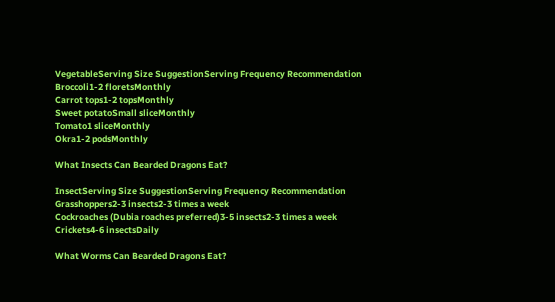VegetableServing Size SuggestionServing Frequency Recommendation
Broccoli1-2 floretsMonthly
Carrot tops1-2 topsMonthly
Sweet potatoSmall sliceMonthly
Tomato1 sliceMonthly
Okra1-2 podsMonthly

What Insects Can Bearded Dragons Eat?

InsectServing Size SuggestionServing Frequency Recommendation
Grasshoppers2-3 insects2-3 times a week
Cockroaches (Dubia roaches preferred)3-5 insects2-3 times a week
Crickets4-6 insectsDaily

What Worms Can Bearded Dragons Eat?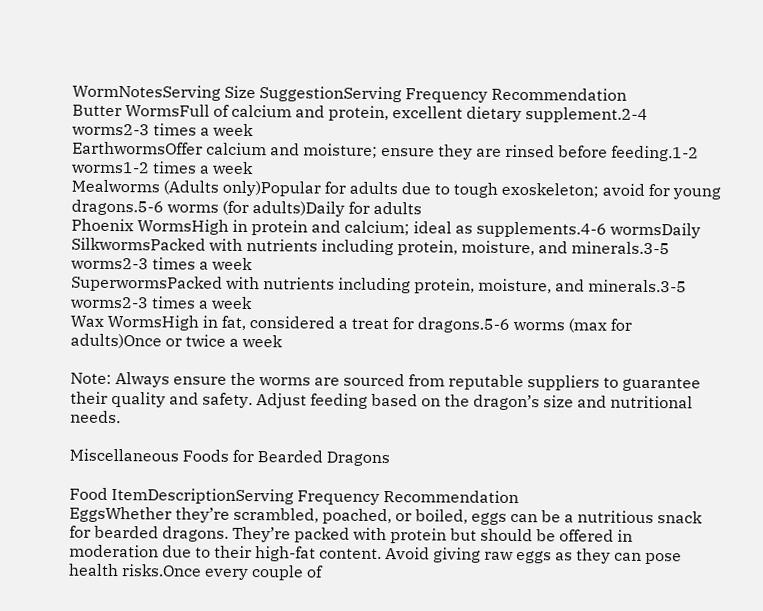WormNotesServing Size SuggestionServing Frequency Recommendation
Butter WormsFull of calcium and protein, excellent dietary supplement.2-4 worms2-3 times a week
EarthwormsOffer calcium and moisture; ensure they are rinsed before feeding.1-2 worms1-2 times a week
Mealworms (Adults only)Popular for adults due to tough exoskeleton; avoid for young dragons.5-6 worms (for adults)Daily for adults
Phoenix WormsHigh in protein and calcium; ideal as supplements.4-6 wormsDaily
SilkwormsPacked with nutrients including protein, moisture, and minerals.3-5 worms2-3 times a week
SuperwormsPacked with nutrients including protein, moisture, and minerals.3-5 worms2-3 times a week
Wax WormsHigh in fat, considered a treat for dragons.5-6 worms (max for adults)Once or twice a week

Note: Always ensure the worms are sourced from reputable suppliers to guarantee their quality and safety. Adjust feeding based on the dragon’s size and nutritional needs.

Miscellaneous Foods for Bearded Dragons

Food ItemDescriptionServing Frequency Recommendation
EggsWhether they’re scrambled, poached, or boiled, eggs can be a nutritious snack for bearded dragons. They’re packed with protein but should be offered in moderation due to their high-fat content. Avoid giving raw eggs as they can pose health risks.Once every couple of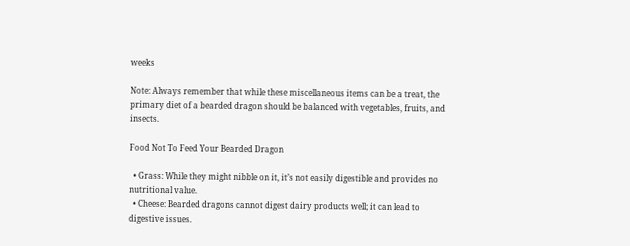weeks

Note: Always remember that while these miscellaneous items can be a treat, the primary diet of a bearded dragon should be balanced with vegetables, fruits, and insects.

Food Not To Feed Your Bearded Dragon

  • Grass: While they might nibble on it, it’s not easily digestible and provides no nutritional value.
  • Cheese: Bearded dragons cannot digest dairy products well; it can lead to digestive issues.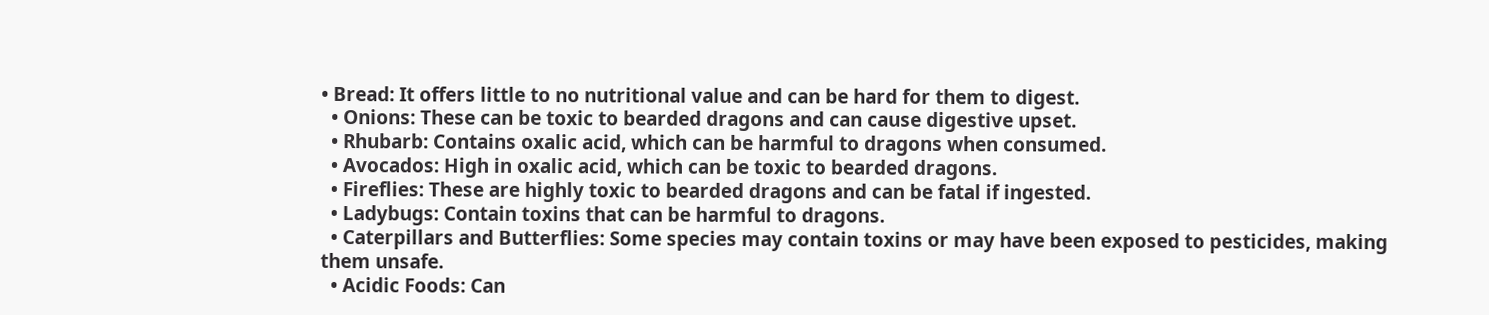• Bread: It offers little to no nutritional value and can be hard for them to digest.
  • Onions: These can be toxic to bearded dragons and can cause digestive upset.
  • Rhubarb: Contains oxalic acid, which can be harmful to dragons when consumed.
  • Avocados: High in oxalic acid, which can be toxic to bearded dragons.
  • Fireflies: These are highly toxic to bearded dragons and can be fatal if ingested.
  • Ladybugs: Contain toxins that can be harmful to dragons.
  • Caterpillars and Butterflies: Some species may contain toxins or may have been exposed to pesticides, making them unsafe.
  • Acidic Foods: Can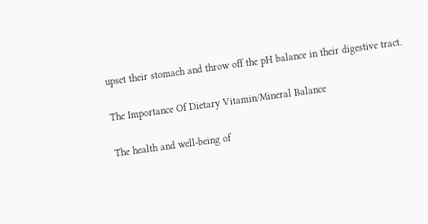upset their stomach and throw off the pH balance in their digestive tract.

The Importance Of Dietary Vitamin/Mineral Balance

The health and well-being of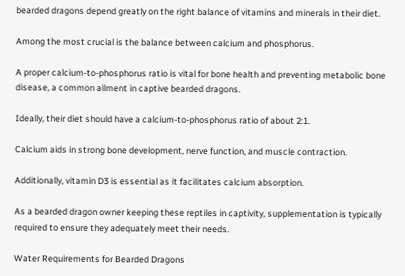bearded dragons depend greatly on the right balance of vitamins and minerals in their diet.

Among the most crucial is the balance between calcium and phosphorus.

A proper calcium-to-phosphorus ratio is vital for bone health and preventing metabolic bone disease, a common ailment in captive bearded dragons.

Ideally, their diet should have a calcium-to-phosphorus ratio of about 2:1.

Calcium aids in strong bone development, nerve function, and muscle contraction.

Additionally, vitamin D3 is essential as it facilitates calcium absorption.

As a bearded dragon owner keeping these reptiles in captivity, supplementation is typically required to ensure they adequately meet their needs.

Water Requirements for Bearded Dragons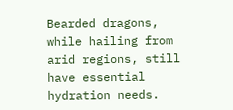Bearded dragons, while hailing from arid regions, still have essential hydration needs.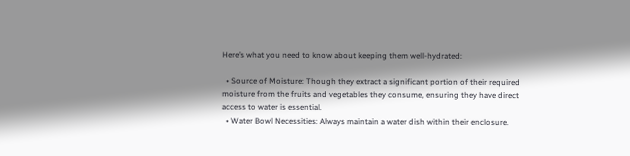Here’s what you need to know about keeping them well-hydrated:

  • Source of Moisture: Though they extract a significant portion of their required moisture from the fruits and vegetables they consume, ensuring they have direct access to water is essential.
  • Water Bowl Necessities: Always maintain a water dish within their enclosure.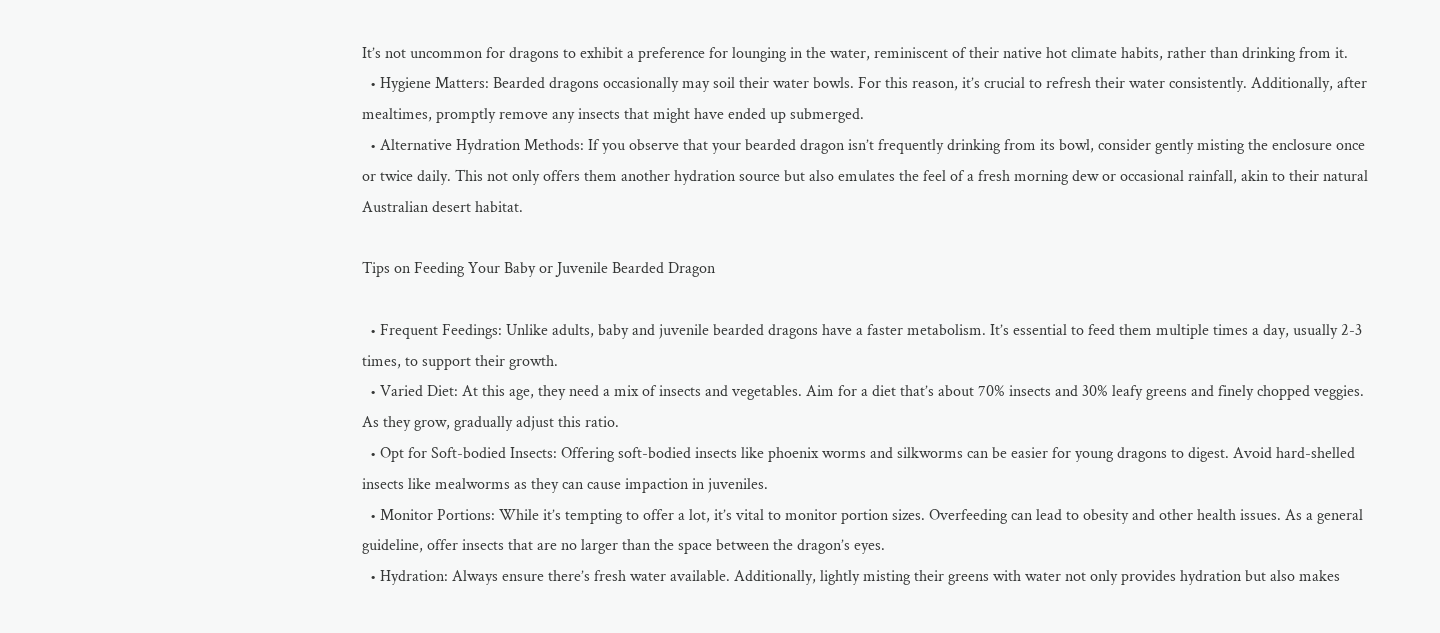It’s not uncommon for dragons to exhibit a preference for lounging in the water, reminiscent of their native hot climate habits, rather than drinking from it.
  • Hygiene Matters: Bearded dragons occasionally may soil their water bowls. For this reason, it’s crucial to refresh their water consistently. Additionally, after mealtimes, promptly remove any insects that might have ended up submerged.
  • Alternative Hydration Methods: If you observe that your bearded dragon isn’t frequently drinking from its bowl, consider gently misting the enclosure once or twice daily. This not only offers them another hydration source but also emulates the feel of a fresh morning dew or occasional rainfall, akin to their natural Australian desert habitat.

Tips on Feeding Your Baby or Juvenile Bearded Dragon

  • Frequent Feedings: Unlike adults, baby and juvenile bearded dragons have a faster metabolism. It’s essential to feed them multiple times a day, usually 2-3 times, to support their growth.
  • Varied Diet: At this age, they need a mix of insects and vegetables. Aim for a diet that’s about 70% insects and 30% leafy greens and finely chopped veggies. As they grow, gradually adjust this ratio.
  • Opt for Soft-bodied Insects: Offering soft-bodied insects like phoenix worms and silkworms can be easier for young dragons to digest. Avoid hard-shelled insects like mealworms as they can cause impaction in juveniles.
  • Monitor Portions: While it’s tempting to offer a lot, it’s vital to monitor portion sizes. Overfeeding can lead to obesity and other health issues. As a general guideline, offer insects that are no larger than the space between the dragon’s eyes.
  • Hydration: Always ensure there’s fresh water available. Additionally, lightly misting their greens with water not only provides hydration but also makes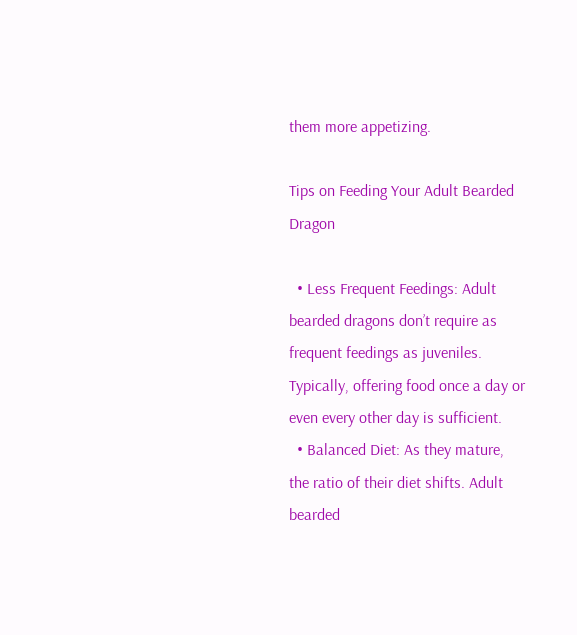them more appetizing.

Tips on Feeding Your Adult Bearded Dragon

  • Less Frequent Feedings: Adult bearded dragons don’t require as frequent feedings as juveniles. Typically, offering food once a day or even every other day is sufficient.
  • Balanced Diet: As they mature, the ratio of their diet shifts. Adult bearded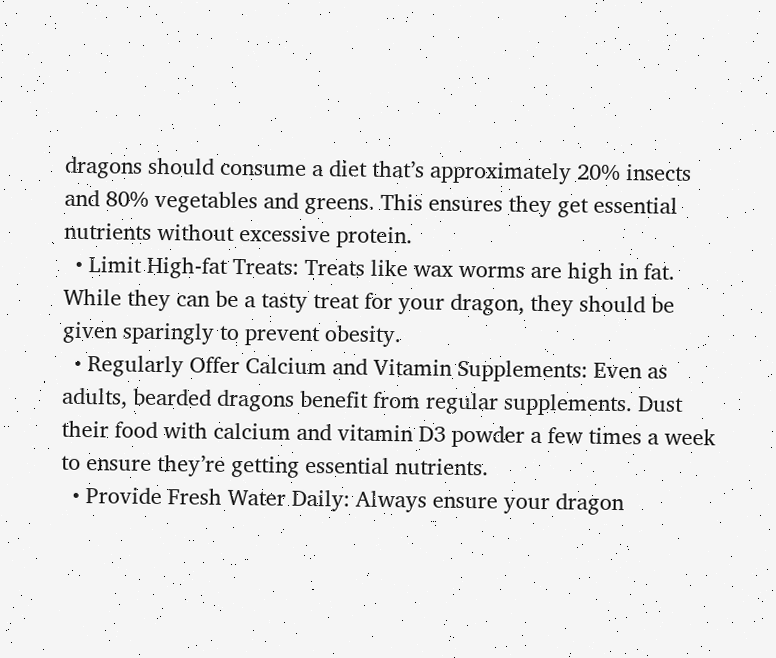dragons should consume a diet that’s approximately 20% insects and 80% vegetables and greens. This ensures they get essential nutrients without excessive protein.
  • Limit High-fat Treats: Treats like wax worms are high in fat. While they can be a tasty treat for your dragon, they should be given sparingly to prevent obesity.
  • Regularly Offer Calcium and Vitamin Supplements: Even as adults, bearded dragons benefit from regular supplements. Dust their food with calcium and vitamin D3 powder a few times a week to ensure they’re getting essential nutrients.
  • Provide Fresh Water Daily: Always ensure your dragon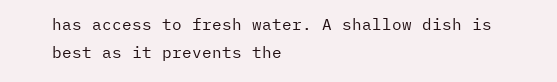has access to fresh water. A shallow dish is best as it prevents the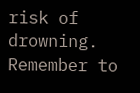risk of drowning. Remember to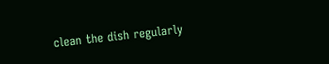clean the dish regularly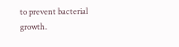to prevent bacterial growth.